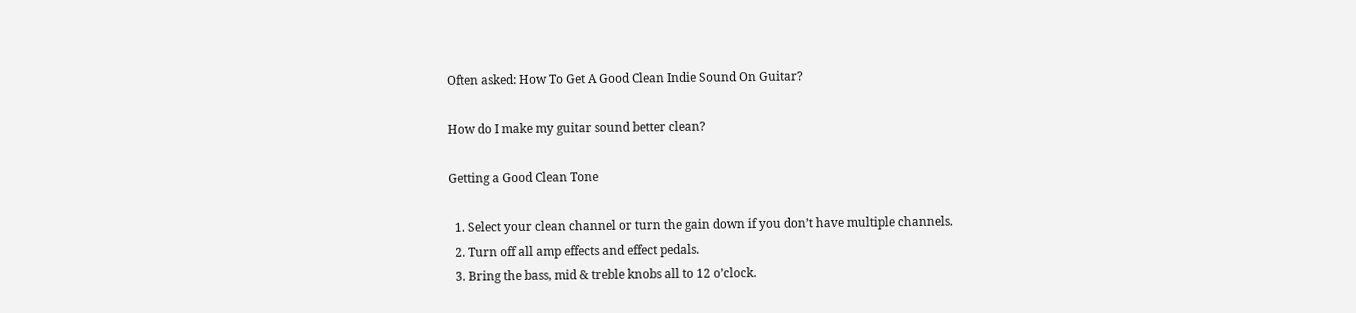Often asked: How To Get A Good Clean Indie Sound On Guitar?

How do I make my guitar sound better clean?

Getting a Good Clean Tone

  1. Select your clean channel or turn the gain down if you don’t have multiple channels.
  2. Turn off all amp effects and effect pedals.
  3. Bring the bass, mid & treble knobs all to 12 o’clock.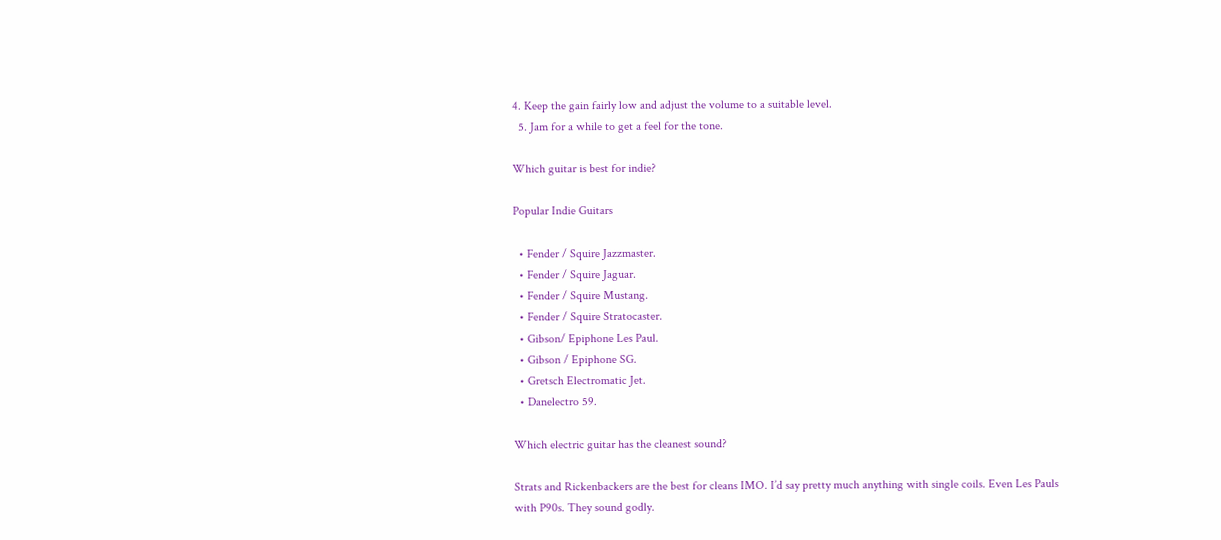4. Keep the gain fairly low and adjust the volume to a suitable level.
  5. Jam for a while to get a feel for the tone.

Which guitar is best for indie?

Popular Indie Guitars

  • Fender / Squire Jazzmaster.
  • Fender / Squire Jaguar.
  • Fender / Squire Mustang.
  • Fender / Squire Stratocaster.
  • Gibson/ Epiphone Les Paul.
  • Gibson / Epiphone SG.
  • Gretsch Electromatic Jet.
  • Danelectro 59.

Which electric guitar has the cleanest sound?

Strats and Rickenbackers are the best for cleans IMO. I’d say pretty much anything with single coils. Even Les Pauls with P90s. They sound godly.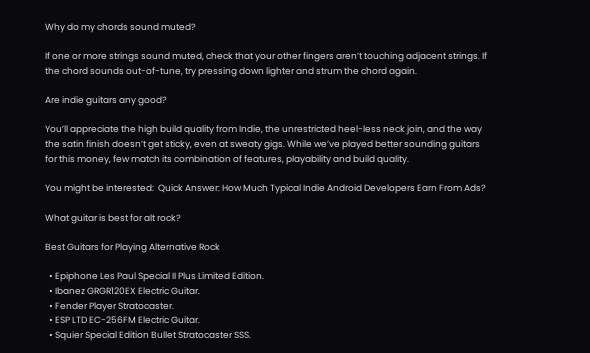Why do my chords sound muted?

If one or more strings sound muted, check that your other fingers aren’t touching adjacent strings. If the chord sounds out-of-tune, try pressing down lighter and strum the chord again.

Are indie guitars any good?

You’ll appreciate the high build quality from Indie, the unrestricted heel-less neck join, and the way the satin finish doesn’t get sticky, even at sweaty gigs. While we’ve played better sounding guitars for this money, few match its combination of features, playability and build quality.

You might be interested:  Quick Answer: How Much Typical Indie Android Developers Earn From Ads?

What guitar is best for alt rock?

Best Guitars for Playing Alternative Rock

  • Epiphone Les Paul Special II Plus Limited Edition.
  • Ibanez GRGR120EX Electric Guitar.
  • Fender Player Stratocaster.
  • ESP LTD EC-256FM Electric Guitar.
  • Squier Special Edition Bullet Stratocaster SSS.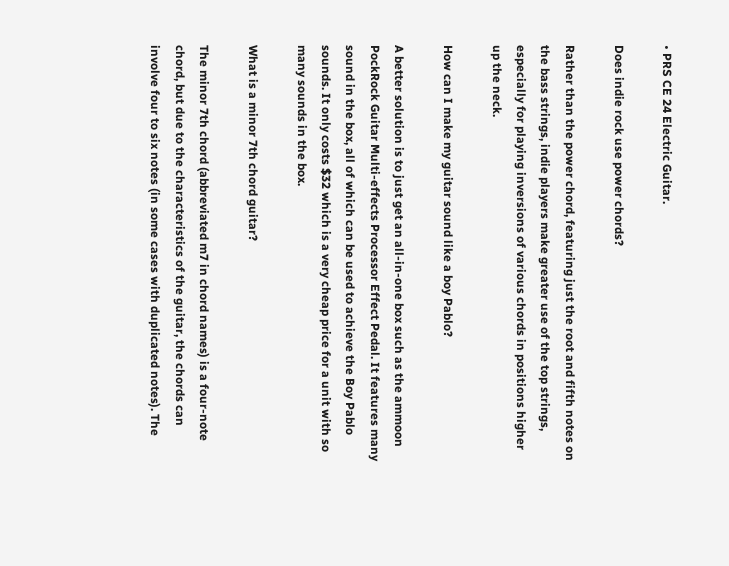• PRS CE 24 Electric Guitar.

Does indie rock use power chords?

Rather than the power chord, featuring just the root and fifth notes on the bass strings, indie players make greater use of the top strings, especially for playing inversions of various chords in positions higher up the neck.

How can I make my guitar sound like a boy Pablo?

A better solution is to just get an all-in-one box such as the ammoon PockRock Guitar Multi-effects Processor Effect Pedal. It features many sound in the box, all of which can be used to achieve the Boy Pablo sounds. It only costs $32 which is a very cheap price for a unit with so many sounds in the box.

What is a minor 7th chord guitar?

The minor 7th chord (abbreviated m7 in chord names) is a four-note chord, but due to the characteristics of the guitar, the chords can involve four to six notes (in some cases with duplicated notes). The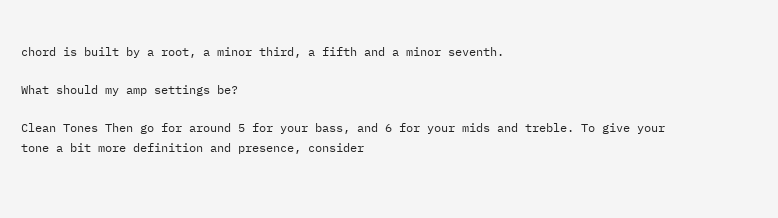chord is built by a root, a minor third, a fifth and a minor seventh.

What should my amp settings be?

Clean Tones Then go for around 5 for your bass, and 6 for your mids and treble. To give your tone a bit more definition and presence, consider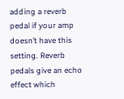adding a reverb pedal if your amp doesn’t have this setting. Reverb pedals give an echo effect which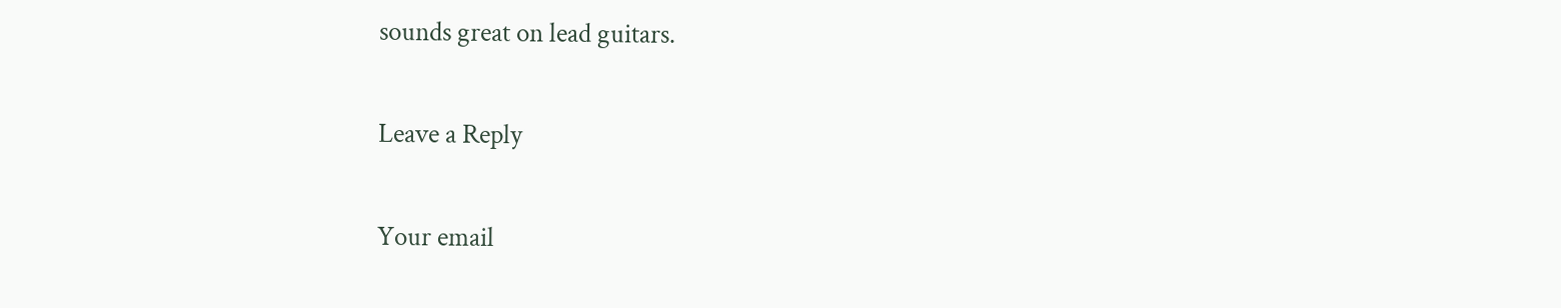sounds great on lead guitars.

Leave a Reply

Your email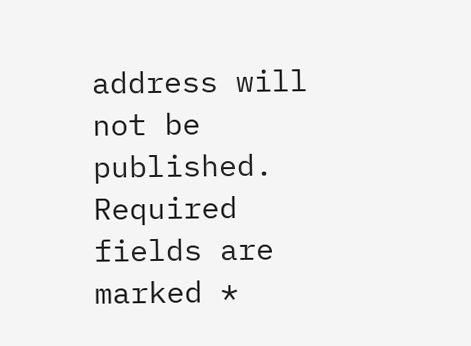address will not be published. Required fields are marked *